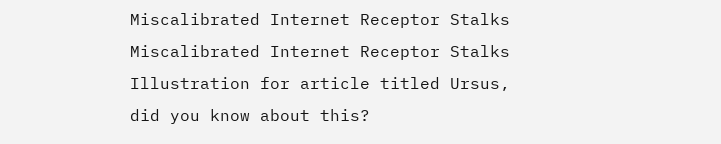Miscalibrated Internet Receptor Stalks
Miscalibrated Internet Receptor Stalks
Illustration for article titled Ursus, did you know about this?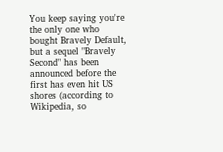You keep saying you're the only one who bought Bravely Default, but a sequel "Bravely Second" has been announced before the first has even hit US shores (according to Wikipedia, so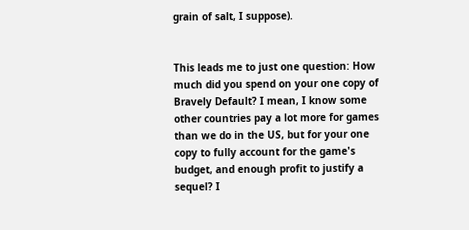grain of salt, I suppose).


This leads me to just one question: How much did you spend on your one copy of Bravely Default? I mean, I know some other countries pay a lot more for games than we do in the US, but for your one copy to fully account for the game's budget, and enough profit to justify a sequel? I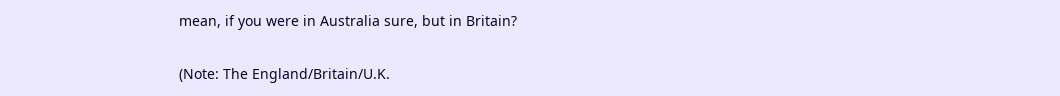mean, if you were in Australia sure, but in Britain?

(Note: The England/Britain/U.K.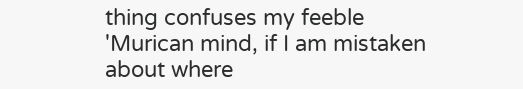thing confuses my feeble 'Murican mind, if I am mistaken about where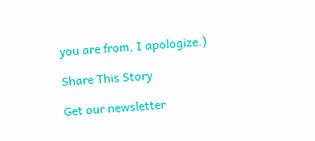you are from, I apologize.)

Share This Story

Get our newsletter